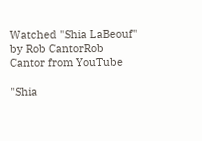Watched "Shia LaBeouf" by Rob CantorRob Cantor from YouTube

"Shia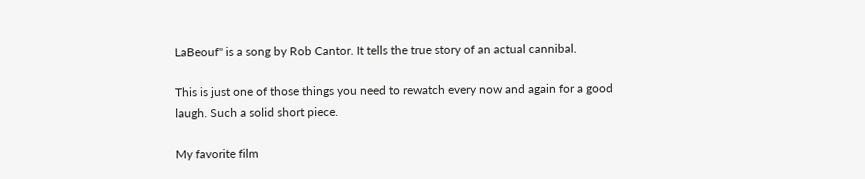LaBeouf" is a song by Rob Cantor. It tells the true story of an actual cannibal.

This is just one of those things you need to rewatch every now and again for a good laugh. Such a solid short piece.

My favorite film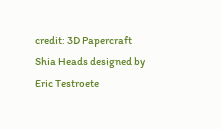credit: 3D Papercraft Shia Heads designed by Eric Testroete